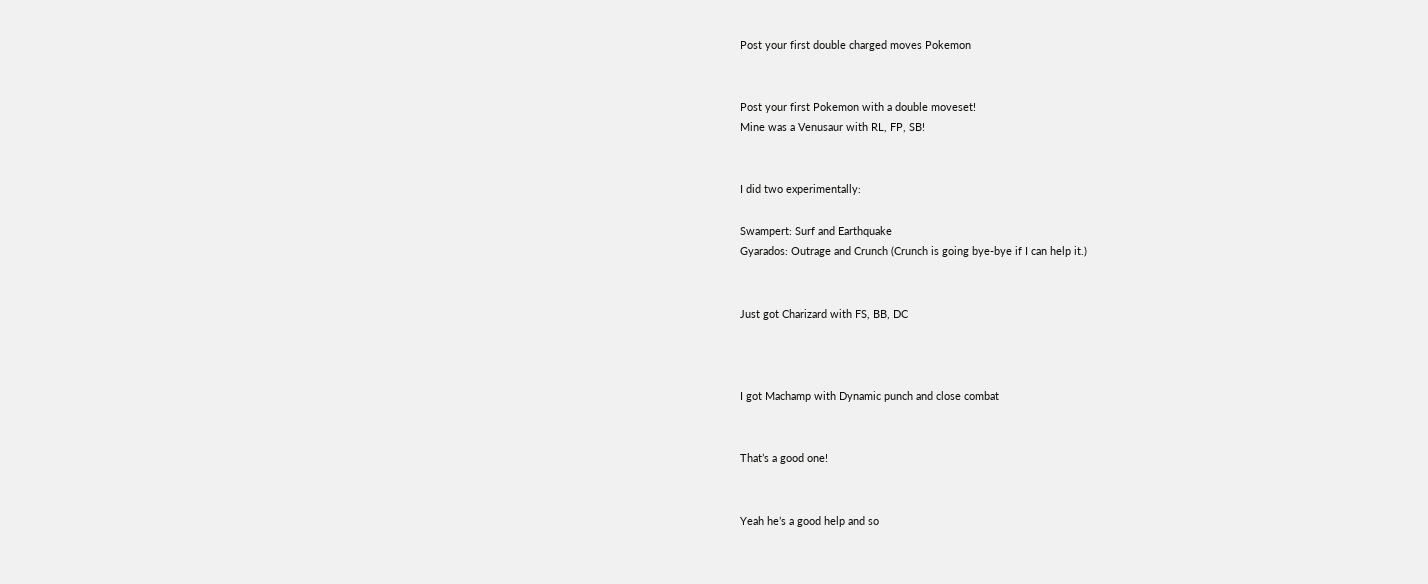Post your first double charged moves Pokemon


Post your first Pokemon with a double moveset!
Mine was a Venusaur with RL, FP, SB!


I did two experimentally:

Swampert: Surf and Earthquake
Gyarados: Outrage and Crunch (Crunch is going bye-bye if I can help it.)


Just got Charizard with FS, BB, DC



I got Machamp with Dynamic punch and close combat


That’s a good one!


Yeah he’s a good help and so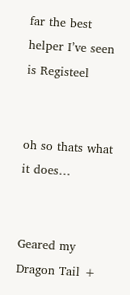far the best helper I’ve seen is Registeel


oh so thats what it does…


Geared my Dragon Tail +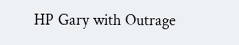HP Gary with Outrage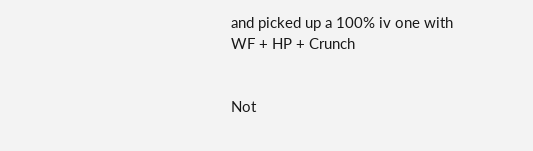and picked up a 100% iv one with WF + HP + Crunch


Not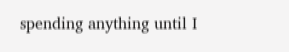spending anything until I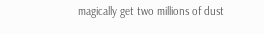magically get two millions of dust